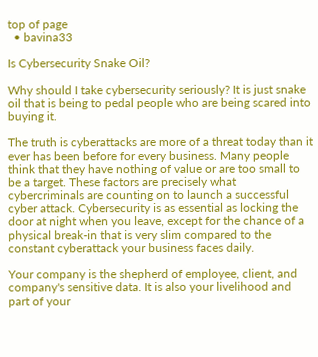top of page
  • bavina33

Is Cybersecurity Snake Oil?

Why should I take cybersecurity seriously? It is just snake oil that is being to pedal people who are being scared into buying it.

The truth is cyberattacks are more of a threat today than it ever has been before for every business. Many people think that they have nothing of value or are too small to be a target. These factors are precisely what cybercriminals are counting on to launch a successful cyber attack. Cybersecurity is as essential as locking the door at night when you leave, except for the chance of a physical break-in that is very slim compared to the constant cyberattack your business faces daily.

Your company is the shepherd of employee, client, and company's sensitive data. It is also your livelihood and part of your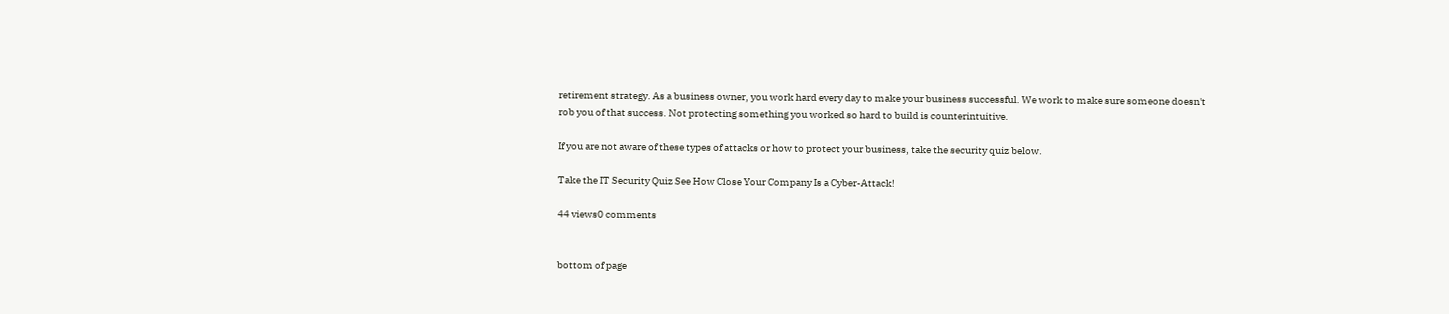retirement strategy. As a business owner, you work hard every day to make your business successful. We work to make sure someone doesn't rob you of that success. Not protecting something you worked so hard to build is counterintuitive.

If you are not aware of these types of attacks or how to protect your business, take the security quiz below.

Take the IT Security Quiz See How Close Your Company Is a Cyber-Attack!

44 views0 comments


bottom of page